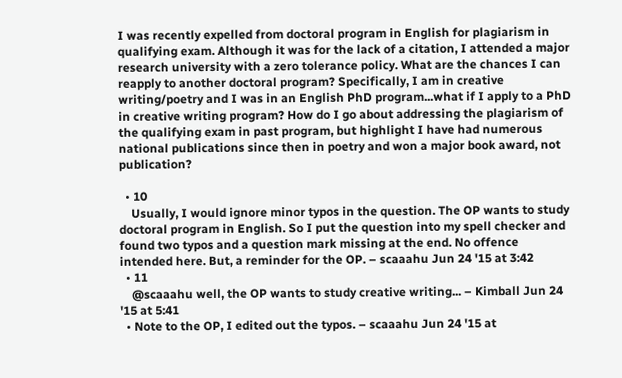I was recently expelled from doctoral program in English for plagiarism in qualifying exam. Although it was for the lack of a citation, I attended a major research university with a zero tolerance policy. What are the chances I can reapply to another doctoral program? Specifically, I am in creative writing/poetry and I was in an English PhD program...what if I apply to a PhD in creative writing program? How do I go about addressing the plagiarism of the qualifying exam in past program, but highlight I have had numerous national publications since then in poetry and won a major book award, not publication?

  • 10
    Usually, I would ignore minor typos in the question. The OP wants to study doctoral program in English. So I put the question into my spell checker and found two typos and a question mark missing at the end. No offence intended here. But, a reminder for the OP. – scaaahu Jun 24 '15 at 3:42
  • 11
    @scaaahu well, the OP wants to study creative writing... – Kimball Jun 24 '15 at 5:41
  • Note to the OP, I edited out the typos. – scaaahu Jun 24 '15 at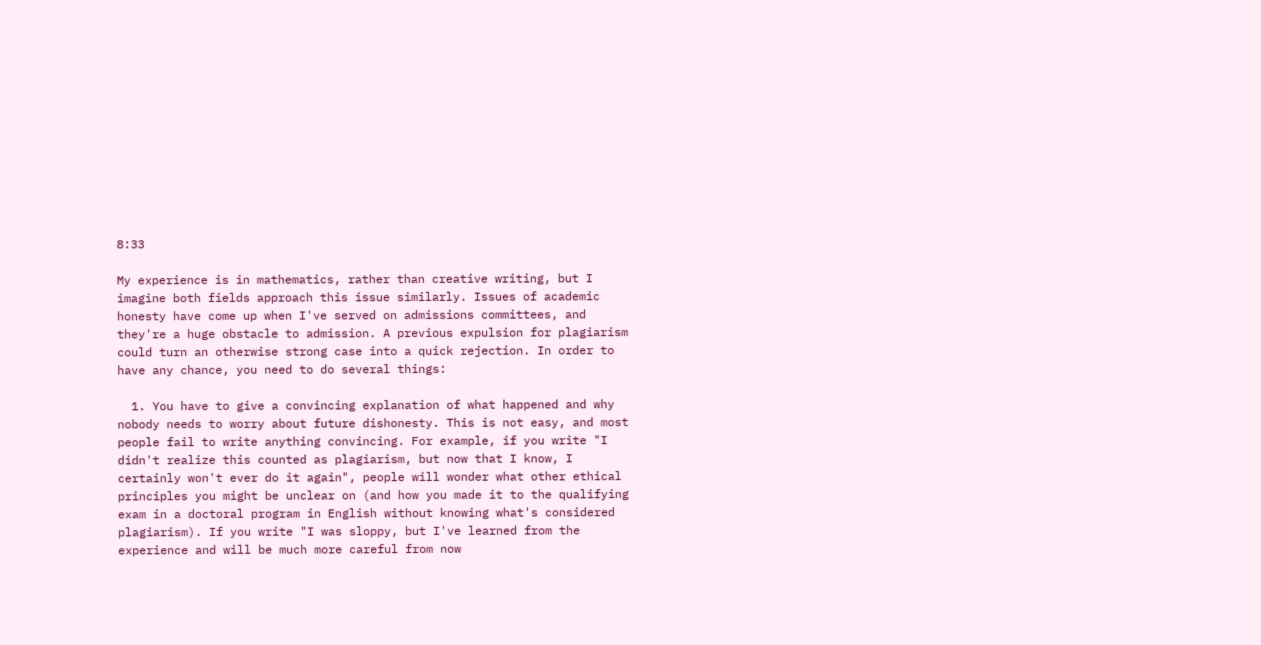8:33

My experience is in mathematics, rather than creative writing, but I imagine both fields approach this issue similarly. Issues of academic honesty have come up when I've served on admissions committees, and they're a huge obstacle to admission. A previous expulsion for plagiarism could turn an otherwise strong case into a quick rejection. In order to have any chance, you need to do several things:

  1. You have to give a convincing explanation of what happened and why nobody needs to worry about future dishonesty. This is not easy, and most people fail to write anything convincing. For example, if you write "I didn't realize this counted as plagiarism, but now that I know, I certainly won't ever do it again", people will wonder what other ethical principles you might be unclear on (and how you made it to the qualifying exam in a doctoral program in English without knowing what's considered plagiarism). If you write "I was sloppy, but I've learned from the experience and will be much more careful from now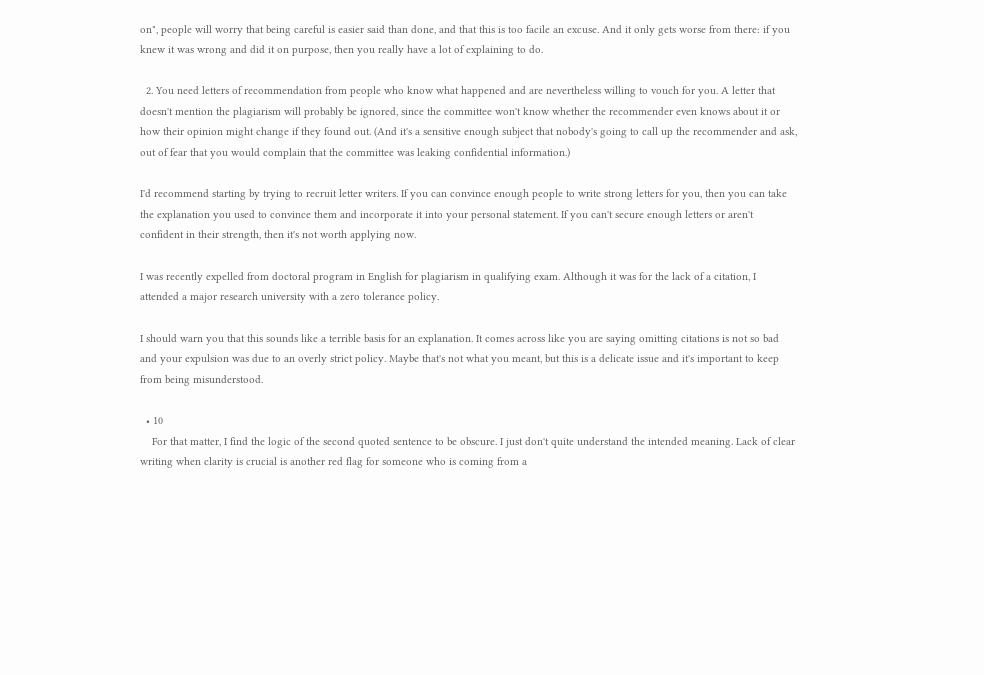on", people will worry that being careful is easier said than done, and that this is too facile an excuse. And it only gets worse from there: if you knew it was wrong and did it on purpose, then you really have a lot of explaining to do.

  2. You need letters of recommendation from people who know what happened and are nevertheless willing to vouch for you. A letter that doesn't mention the plagiarism will probably be ignored, since the committee won't know whether the recommender even knows about it or how their opinion might change if they found out. (And it's a sensitive enough subject that nobody's going to call up the recommender and ask, out of fear that you would complain that the committee was leaking confidential information.)

I'd recommend starting by trying to recruit letter writers. If you can convince enough people to write strong letters for you, then you can take the explanation you used to convince them and incorporate it into your personal statement. If you can't secure enough letters or aren't confident in their strength, then it's not worth applying now.

I was recently expelled from doctoral program in English for plagiarism in qualifying exam. Although it was for the lack of a citation, I attended a major research university with a zero tolerance policy.

I should warn you that this sounds like a terrible basis for an explanation. It comes across like you are saying omitting citations is not so bad and your expulsion was due to an overly strict policy. Maybe that's not what you meant, but this is a delicate issue and it's important to keep from being misunderstood.

  • 10
    For that matter, I find the logic of the second quoted sentence to be obscure. I just don't quite understand the intended meaning. Lack of clear writing when clarity is crucial is another red flag for someone who is coming from a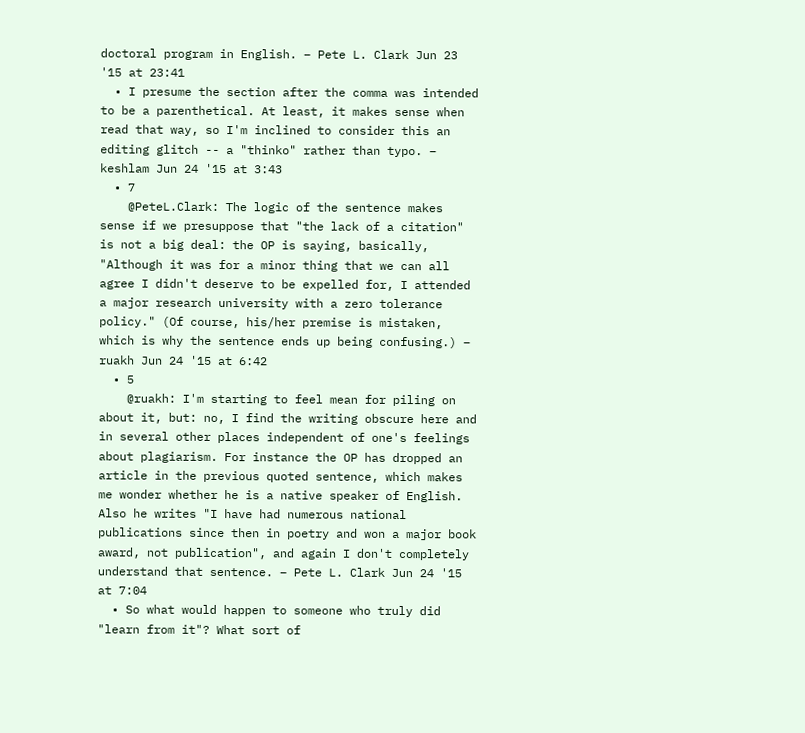doctoral program in English. – Pete L. Clark Jun 23 '15 at 23:41
  • I presume the section after the comma was intended to be a parenthetical. At least, it makes sense when read that way, so I'm inclined to consider this an editing glitch -- a "thinko" rather than typo. – keshlam Jun 24 '15 at 3:43
  • 7
    @PeteL.Clark: The logic of the sentence makes sense if we presuppose that "the lack of a citation" is not a big deal: the OP is saying, basically, "Although it was for a minor thing that we can all agree I didn't deserve to be expelled for, I attended a major research university with a zero tolerance policy." (Of course, his/her premise is mistaken, which is why the sentence ends up being confusing.) – ruakh Jun 24 '15 at 6:42
  • 5
    @ruakh: I'm starting to feel mean for piling on about it, but: no, I find the writing obscure here and in several other places independent of one's feelings about plagiarism. For instance the OP has dropped an article in the previous quoted sentence, which makes me wonder whether he is a native speaker of English. Also he writes "I have had numerous national publications since then in poetry and won a major book award, not publication", and again I don't completely understand that sentence. – Pete L. Clark Jun 24 '15 at 7:04
  • So what would happen to someone who truly did "learn from it"? What sort of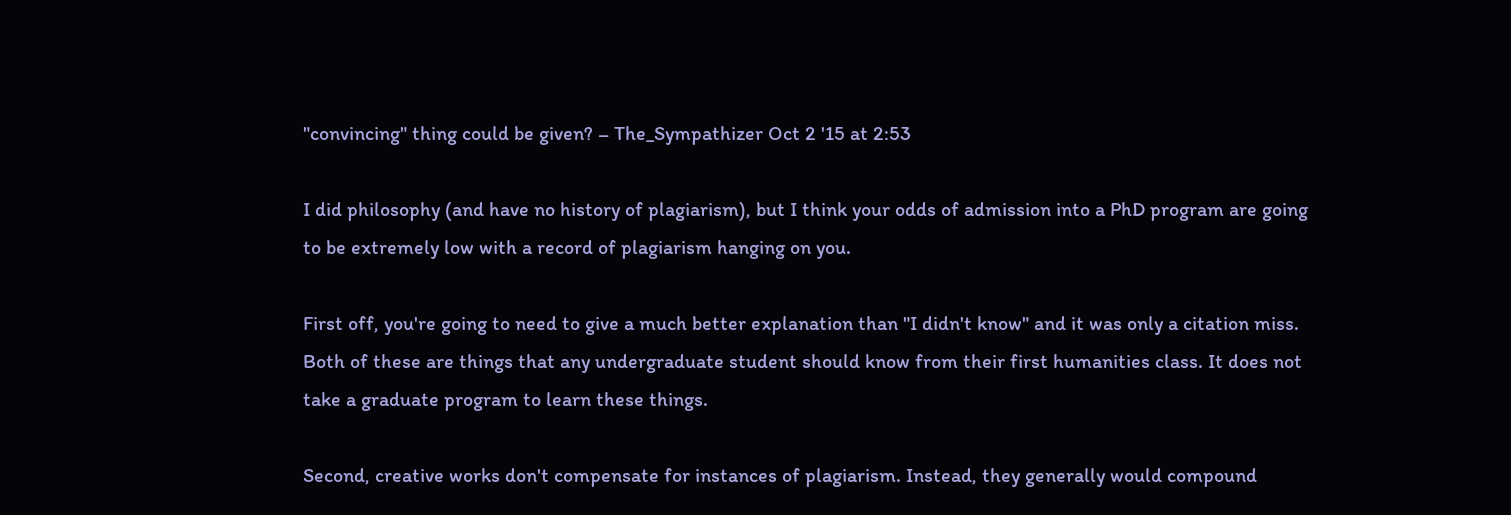"convincing" thing could be given? – The_Sympathizer Oct 2 '15 at 2:53

I did philosophy (and have no history of plagiarism), but I think your odds of admission into a PhD program are going to be extremely low with a record of plagiarism hanging on you.

First off, you're going to need to give a much better explanation than "I didn't know" and it was only a citation miss. Both of these are things that any undergraduate student should know from their first humanities class. It does not take a graduate program to learn these things.

Second, creative works don't compensate for instances of plagiarism. Instead, they generally would compound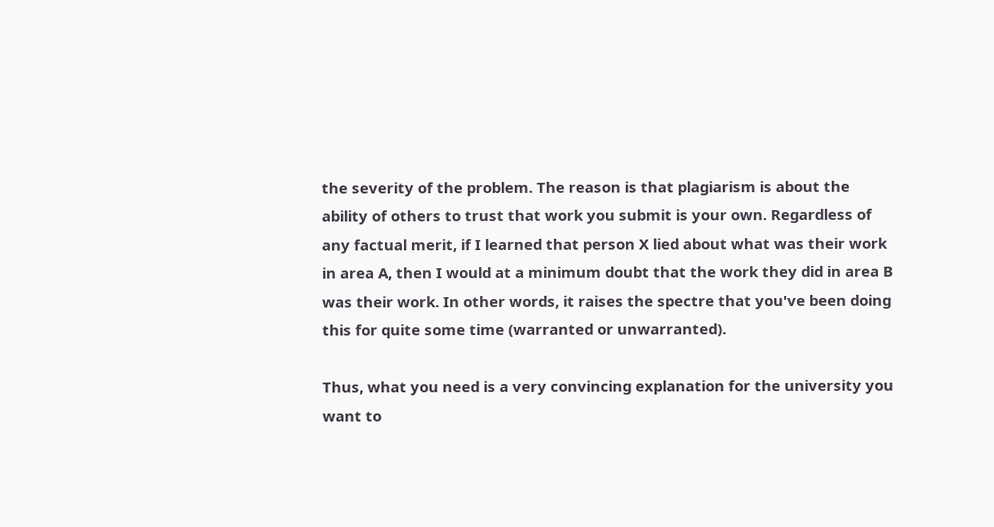the severity of the problem. The reason is that plagiarism is about the ability of others to trust that work you submit is your own. Regardless of any factual merit, if I learned that person X lied about what was their work in area A, then I would at a minimum doubt that the work they did in area B was their work. In other words, it raises the spectre that you've been doing this for quite some time (warranted or unwarranted).

Thus, what you need is a very convincing explanation for the university you want to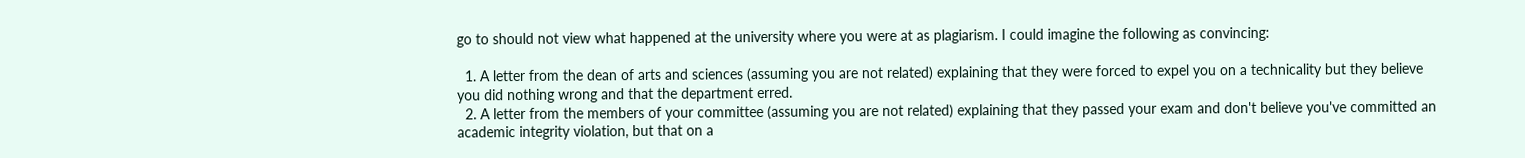go to should not view what happened at the university where you were at as plagiarism. I could imagine the following as convincing:

  1. A letter from the dean of arts and sciences (assuming you are not related) explaining that they were forced to expel you on a technicality but they believe you did nothing wrong and that the department erred.
  2. A letter from the members of your committee (assuming you are not related) explaining that they passed your exam and don't believe you've committed an academic integrity violation, but that on a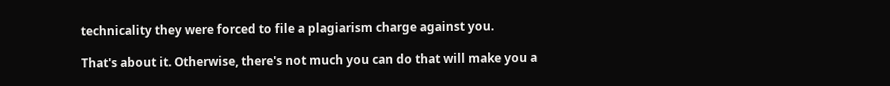technicality they were forced to file a plagiarism charge against you.

That's about it. Otherwise, there's not much you can do that will make you a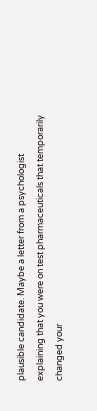plausible candidate. Maybe a letter from a psychologist explaining that you were on test pharmaceuticals that temporarily changed your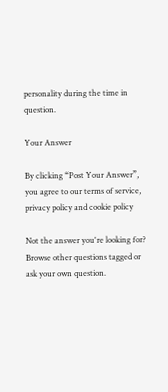personality during the time in question.

Your Answer

By clicking “Post Your Answer”, you agree to our terms of service, privacy policy and cookie policy

Not the answer you're looking for? Browse other questions tagged or ask your own question.